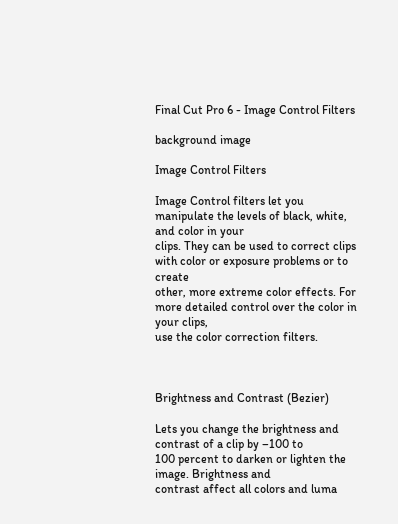Final Cut Pro 6 - Image Control Filters

background image

Image Control Filters

Image Control filters let you manipulate the levels of black, white, and color in your
clips. They can be used to correct clips with color or exposure problems or to create
other, more extreme color effects. For more detailed control over the color in your clips,
use the color correction filters.



Brightness and Contrast (Bezier)

Lets you change the brightness and contrast of a clip by –100 to
100 percent to darken or lighten the image. Brightness and
contrast affect all colors and luma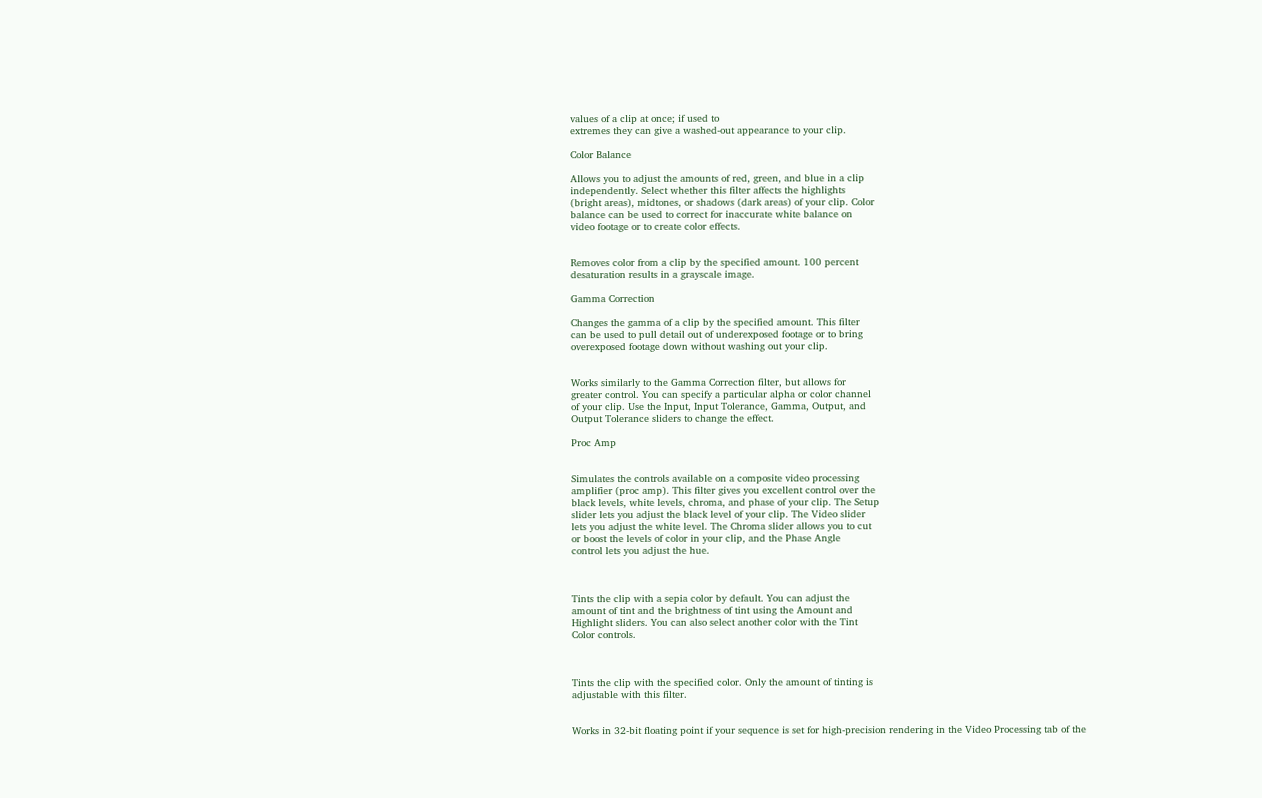values of a clip at once; if used to
extremes they can give a washed-out appearance to your clip.

Color Balance

Allows you to adjust the amounts of red, green, and blue in a clip
independently. Select whether this filter affects the highlights
(bright areas), midtones, or shadows (dark areas) of your clip. Color
balance can be used to correct for inaccurate white balance on
video footage or to create color effects.


Removes color from a clip by the specified amount. 100 percent
desaturation results in a grayscale image.

Gamma Correction

Changes the gamma of a clip by the specified amount. This filter
can be used to pull detail out of underexposed footage or to bring
overexposed footage down without washing out your clip.


Works similarly to the Gamma Correction filter, but allows for
greater control. You can specify a particular alpha or color channel
of your clip. Use the Input, Input Tolerance, Gamma, Output, and
Output Tolerance sliders to change the effect.

Proc Amp


Simulates the controls available on a composite video processing
amplifier (proc amp). This filter gives you excellent control over the
black levels, white levels, chroma, and phase of your clip. The Setup
slider lets you adjust the black level of your clip. The Video slider
lets you adjust the white level. The Chroma slider allows you to cut
or boost the levels of color in your clip, and the Phase Angle
control lets you adjust the hue.



Tints the clip with a sepia color by default. You can adjust the
amount of tint and the brightness of tint using the Amount and
Highlight sliders. You can also select another color with the Tint
Color controls.



Tints the clip with the specified color. Only the amount of tinting is
adjustable with this filter.


Works in 32-bit floating point if your sequence is set for high-precision rendering in the Video Processing tab of the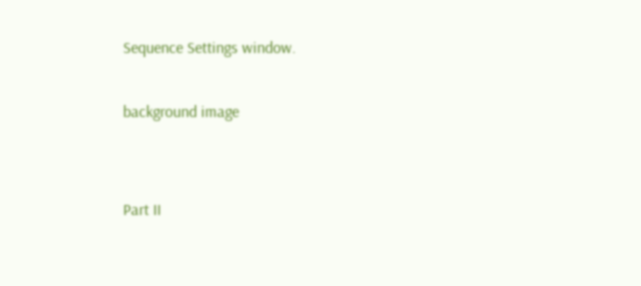Sequence Settings window.

background image


Part II